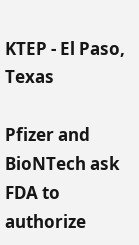KTEP - El Paso, Texas

Pfizer and BioNTech ask FDA to authorize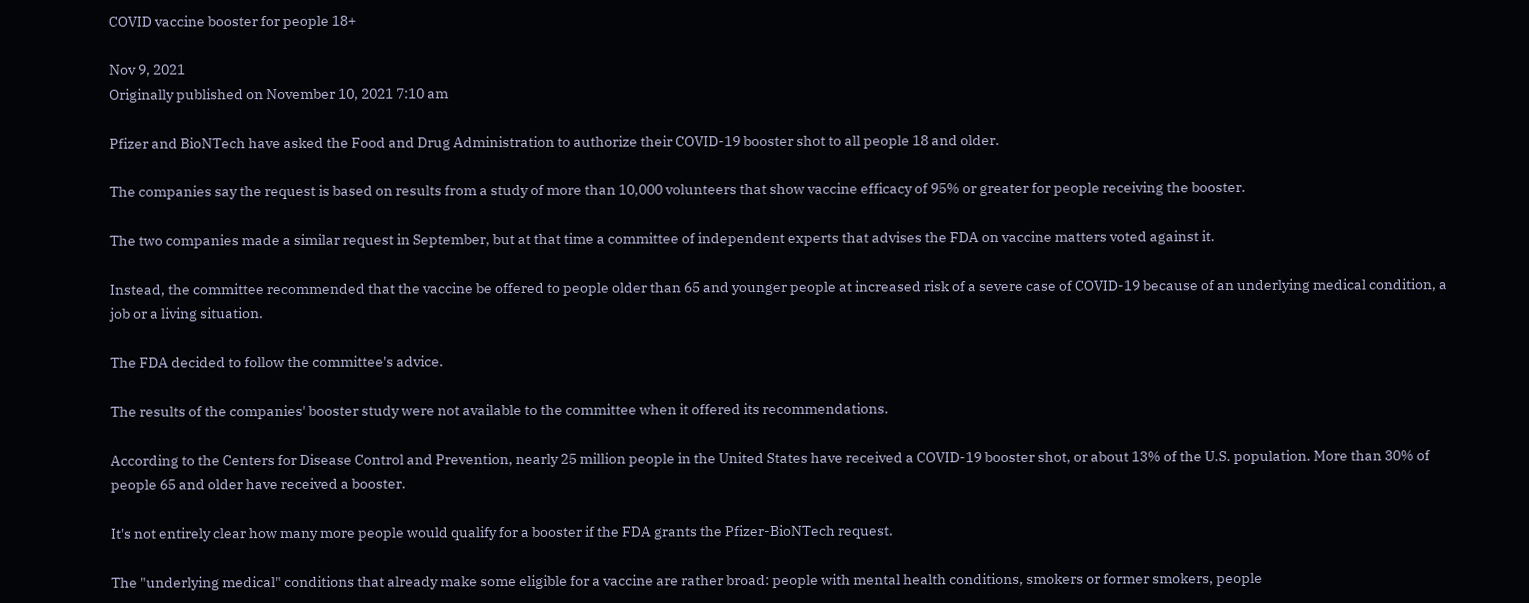COVID vaccine booster for people 18+

Nov 9, 2021
Originally published on November 10, 2021 7:10 am

Pfizer and BioNTech have asked the Food and Drug Administration to authorize their COVID-19 booster shot to all people 18 and older.

The companies say the request is based on results from a study of more than 10,000 volunteers that show vaccine efficacy of 95% or greater for people receiving the booster.

The two companies made a similar request in September, but at that time a committee of independent experts that advises the FDA on vaccine matters voted against it.

Instead, the committee recommended that the vaccine be offered to people older than 65 and younger people at increased risk of a severe case of COVID-19 because of an underlying medical condition, a job or a living situation.

The FDA decided to follow the committee's advice.

The results of the companies' booster study were not available to the committee when it offered its recommendations.

According to the Centers for Disease Control and Prevention, nearly 25 million people in the United States have received a COVID-19 booster shot, or about 13% of the U.S. population. More than 30% of people 65 and older have received a booster.

It's not entirely clear how many more people would qualify for a booster if the FDA grants the Pfizer-BioNTech request.

The "underlying medical" conditions that already make some eligible for a vaccine are rather broad: people with mental health conditions, smokers or former smokers, people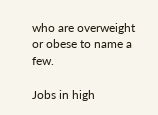who are overweight or obese to name a few.

Jobs in high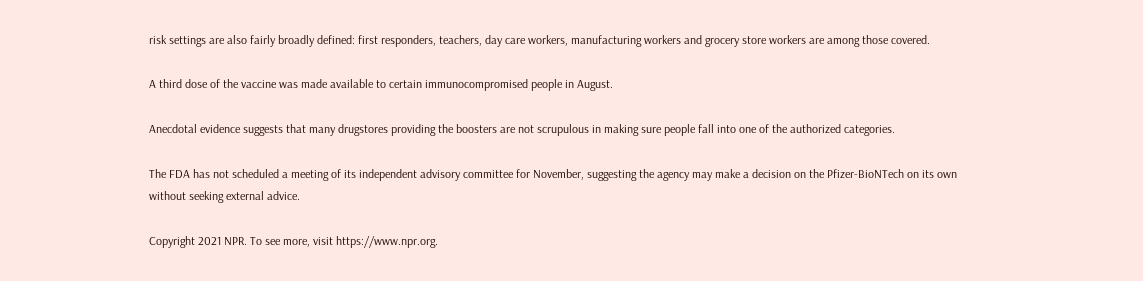risk settings are also fairly broadly defined: first responders, teachers, day care workers, manufacturing workers and grocery store workers are among those covered.

A third dose of the vaccine was made available to certain immunocompromised people in August.

Anecdotal evidence suggests that many drugstores providing the boosters are not scrupulous in making sure people fall into one of the authorized categories.

The FDA has not scheduled a meeting of its independent advisory committee for November, suggesting the agency may make a decision on the Pfizer-BioNTech on its own without seeking external advice.

Copyright 2021 NPR. To see more, visit https://www.npr.org.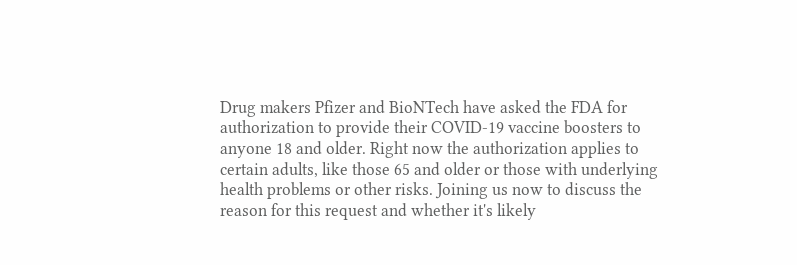Drug makers Pfizer and BioNTech have asked the FDA for authorization to provide their COVID-19 vaccine boosters to anyone 18 and older. Right now the authorization applies to certain adults, like those 65 and older or those with underlying health problems or other risks. Joining us now to discuss the reason for this request and whether it's likely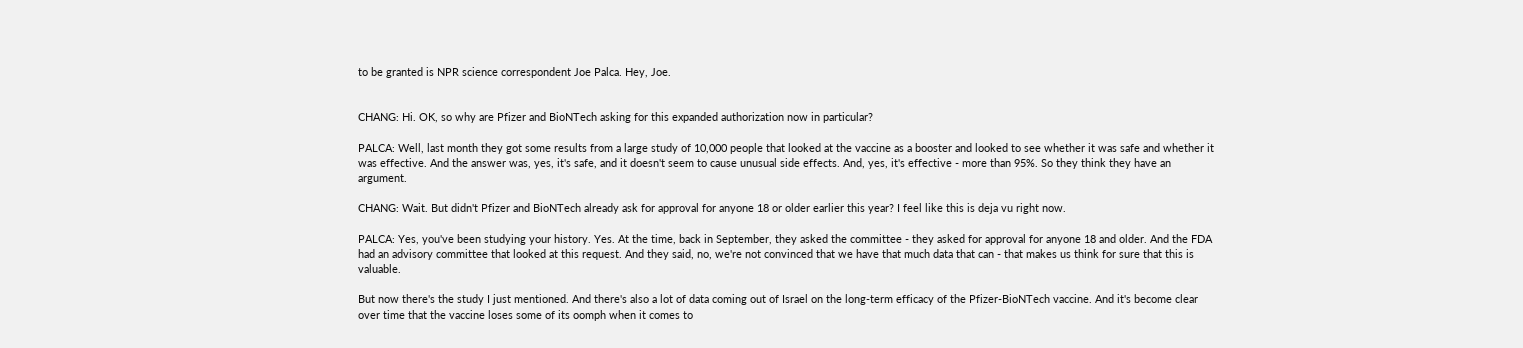to be granted is NPR science correspondent Joe Palca. Hey, Joe.


CHANG: Hi. OK, so why are Pfizer and BioNTech asking for this expanded authorization now in particular?

PALCA: Well, last month they got some results from a large study of 10,000 people that looked at the vaccine as a booster and looked to see whether it was safe and whether it was effective. And the answer was, yes, it's safe, and it doesn't seem to cause unusual side effects. And, yes, it's effective - more than 95%. So they think they have an argument.

CHANG: Wait. But didn't Pfizer and BioNTech already ask for approval for anyone 18 or older earlier this year? I feel like this is deja vu right now.

PALCA: Yes, you've been studying your history. Yes. At the time, back in September, they asked the committee - they asked for approval for anyone 18 and older. And the FDA had an advisory committee that looked at this request. And they said, no, we're not convinced that we have that much data that can - that makes us think for sure that this is valuable.

But now there's the study I just mentioned. And there's also a lot of data coming out of Israel on the long-term efficacy of the Pfizer-BioNTech vaccine. And it's become clear over time that the vaccine loses some of its oomph when it comes to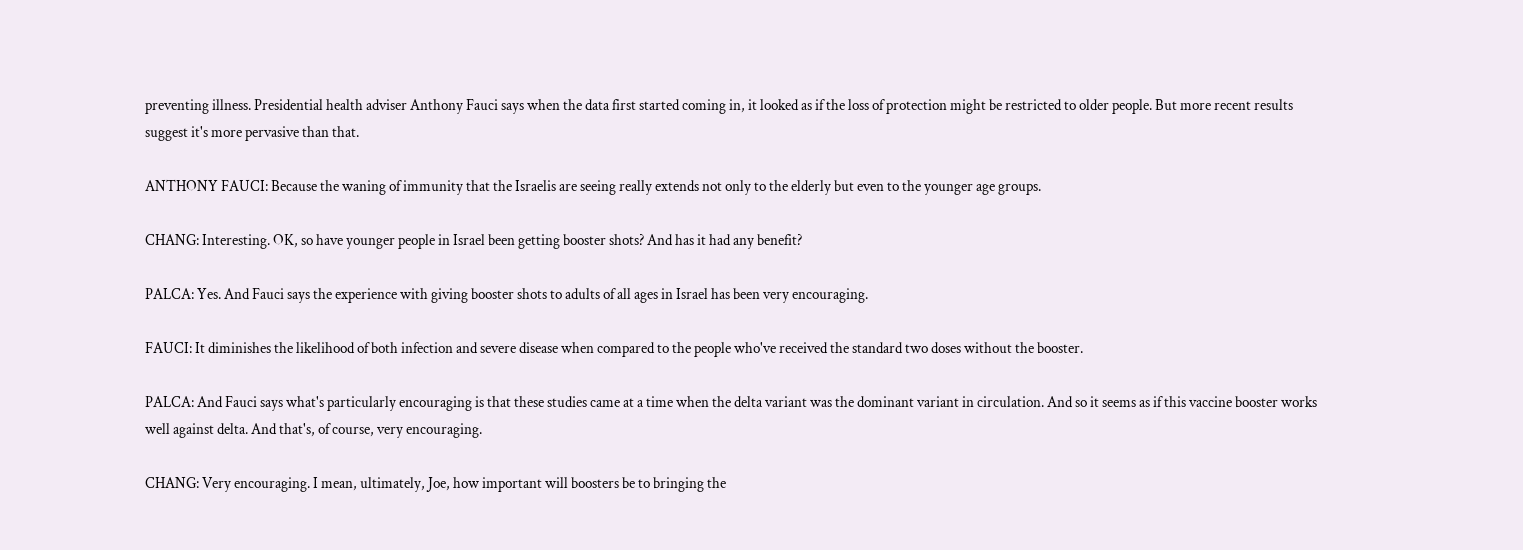preventing illness. Presidential health adviser Anthony Fauci says when the data first started coming in, it looked as if the loss of protection might be restricted to older people. But more recent results suggest it's more pervasive than that.

ANTHONY FAUCI: Because the waning of immunity that the Israelis are seeing really extends not only to the elderly but even to the younger age groups.

CHANG: Interesting. OK, so have younger people in Israel been getting booster shots? And has it had any benefit?

PALCA: Yes. And Fauci says the experience with giving booster shots to adults of all ages in Israel has been very encouraging.

FAUCI: It diminishes the likelihood of both infection and severe disease when compared to the people who've received the standard two doses without the booster.

PALCA: And Fauci says what's particularly encouraging is that these studies came at a time when the delta variant was the dominant variant in circulation. And so it seems as if this vaccine booster works well against delta. And that's, of course, very encouraging.

CHANG: Very encouraging. I mean, ultimately, Joe, how important will boosters be to bringing the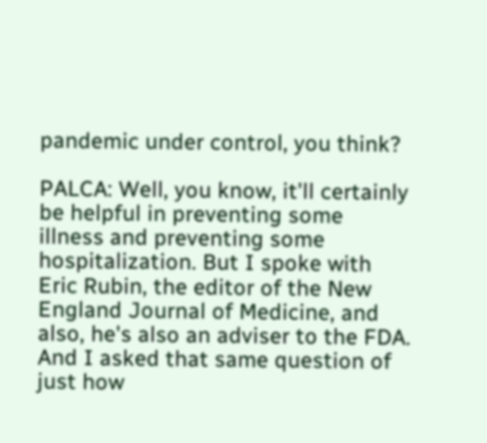pandemic under control, you think?

PALCA: Well, you know, it'll certainly be helpful in preventing some illness and preventing some hospitalization. But I spoke with Eric Rubin, the editor of the New England Journal of Medicine, and also, he's also an adviser to the FDA. And I asked that same question of just how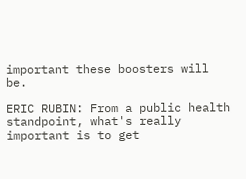important these boosters will be.

ERIC RUBIN: From a public health standpoint, what's really important is to get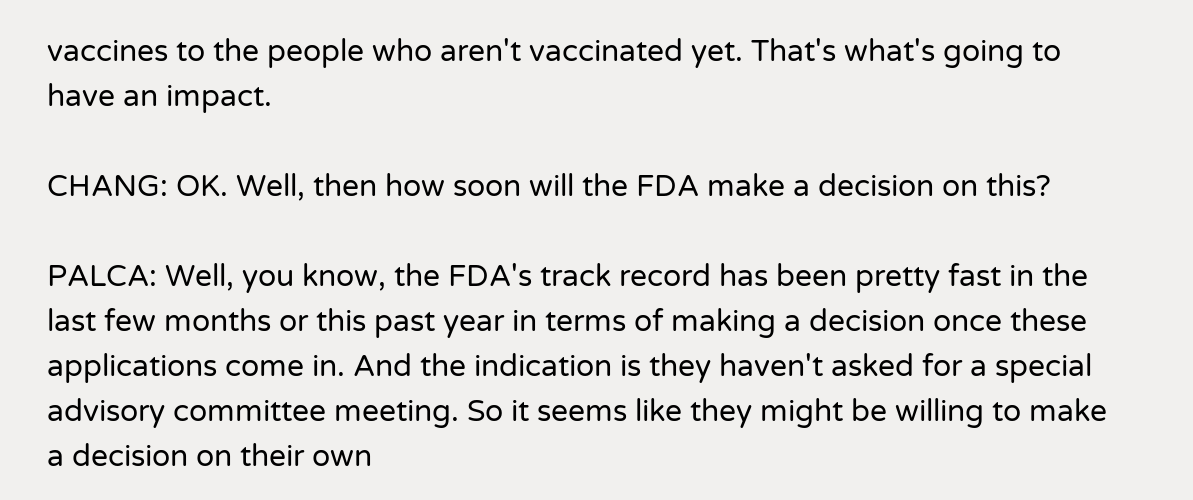vaccines to the people who aren't vaccinated yet. That's what's going to have an impact.

CHANG: OK. Well, then how soon will the FDA make a decision on this?

PALCA: Well, you know, the FDA's track record has been pretty fast in the last few months or this past year in terms of making a decision once these applications come in. And the indication is they haven't asked for a special advisory committee meeting. So it seems like they might be willing to make a decision on their own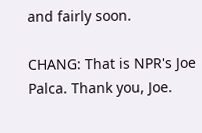and fairly soon.

CHANG: That is NPR's Joe Palca. Thank you, Joe.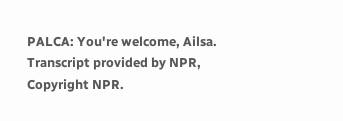PALCA: You're welcome, Ailsa. Transcript provided by NPR, Copyright NPR.